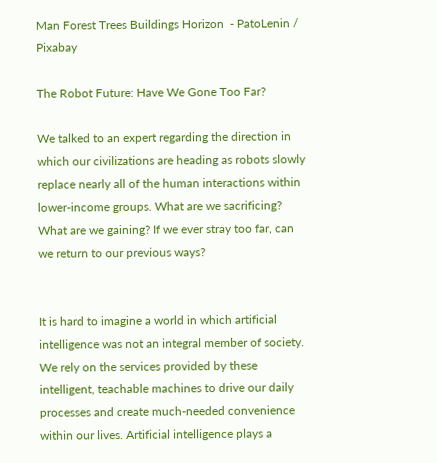Man Forest Trees Buildings Horizon  - PatoLenin / Pixabay

The Robot Future: Have We Gone Too Far?

We talked to an expert regarding the direction in which our civilizations are heading as robots slowly replace nearly all of the human interactions within lower-income groups. What are we sacrificing? What are we gaining? If we ever stray too far, can we return to our previous ways?


It is hard to imagine a world in which artificial intelligence was not an integral member of society. We rely on the services provided by these intelligent, teachable machines to drive our daily processes and create much-needed convenience within our lives. Artificial intelligence plays a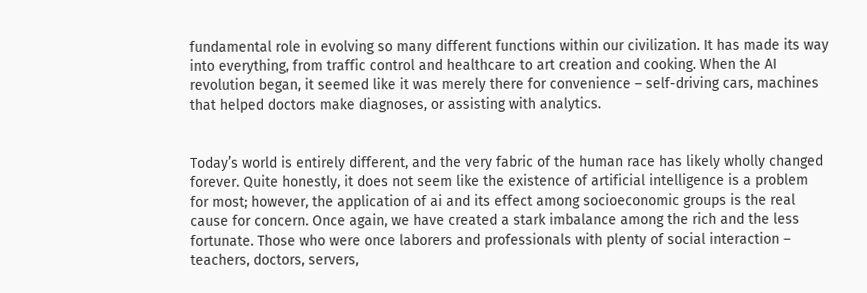fundamental role in evolving so many different functions within our civilization. It has made its way into everything, from traffic control and healthcare to art creation and cooking. When the AI revolution began, it seemed like it was merely there for convenience – self-driving cars, machines that helped doctors make diagnoses, or assisting with analytics.


Today’s world is entirely different, and the very fabric of the human race has likely wholly changed forever. Quite honestly, it does not seem like the existence of artificial intelligence is a problem for most; however, the application of ai and its effect among socioeconomic groups is the real cause for concern. Once again, we have created a stark imbalance among the rich and the less fortunate. Those who were once laborers and professionals with plenty of social interaction – teachers, doctors, servers,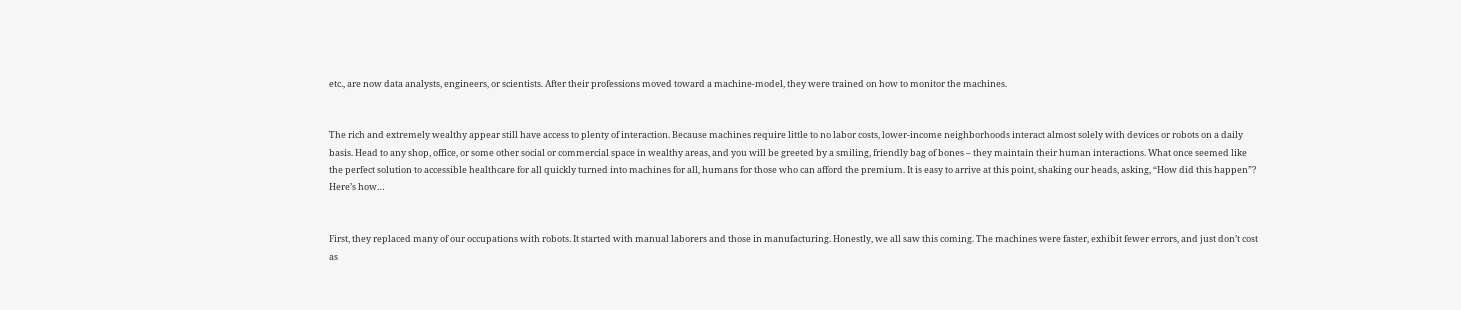etc., are now data analysts, engineers, or scientists. After their professions moved toward a machine-model, they were trained on how to monitor the machines.


The rich and extremely wealthy appear still have access to plenty of interaction. Because machines require little to no labor costs, lower-income neighborhoods interact almost solely with devices or robots on a daily basis. Head to any shop, office, or some other social or commercial space in wealthy areas, and you will be greeted by a smiling, friendly bag of bones – they maintain their human interactions. What once seemed like the perfect solution to accessible healthcare for all quickly turned into machines for all, humans for those who can afford the premium. It is easy to arrive at this point, shaking our heads, asking, “How did this happen”? Here’s how…


First, they replaced many of our occupations with robots. It started with manual laborers and those in manufacturing. Honestly, we all saw this coming. The machines were faster, exhibit fewer errors, and just don’t cost as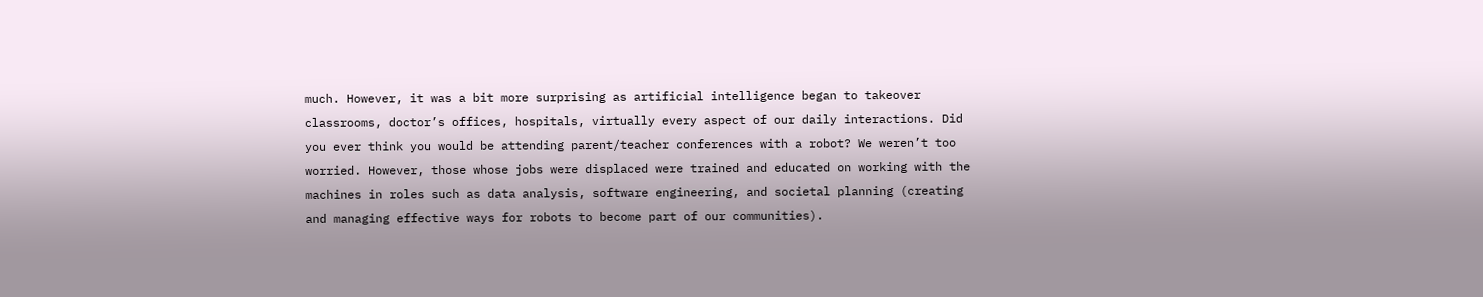much. However, it was a bit more surprising as artificial intelligence began to takeover classrooms, doctor’s offices, hospitals, virtually every aspect of our daily interactions. Did you ever think you would be attending parent/teacher conferences with a robot? We weren’t too worried. However, those whose jobs were displaced were trained and educated on working with the machines in roles such as data analysis, software engineering, and societal planning (creating and managing effective ways for robots to become part of our communities).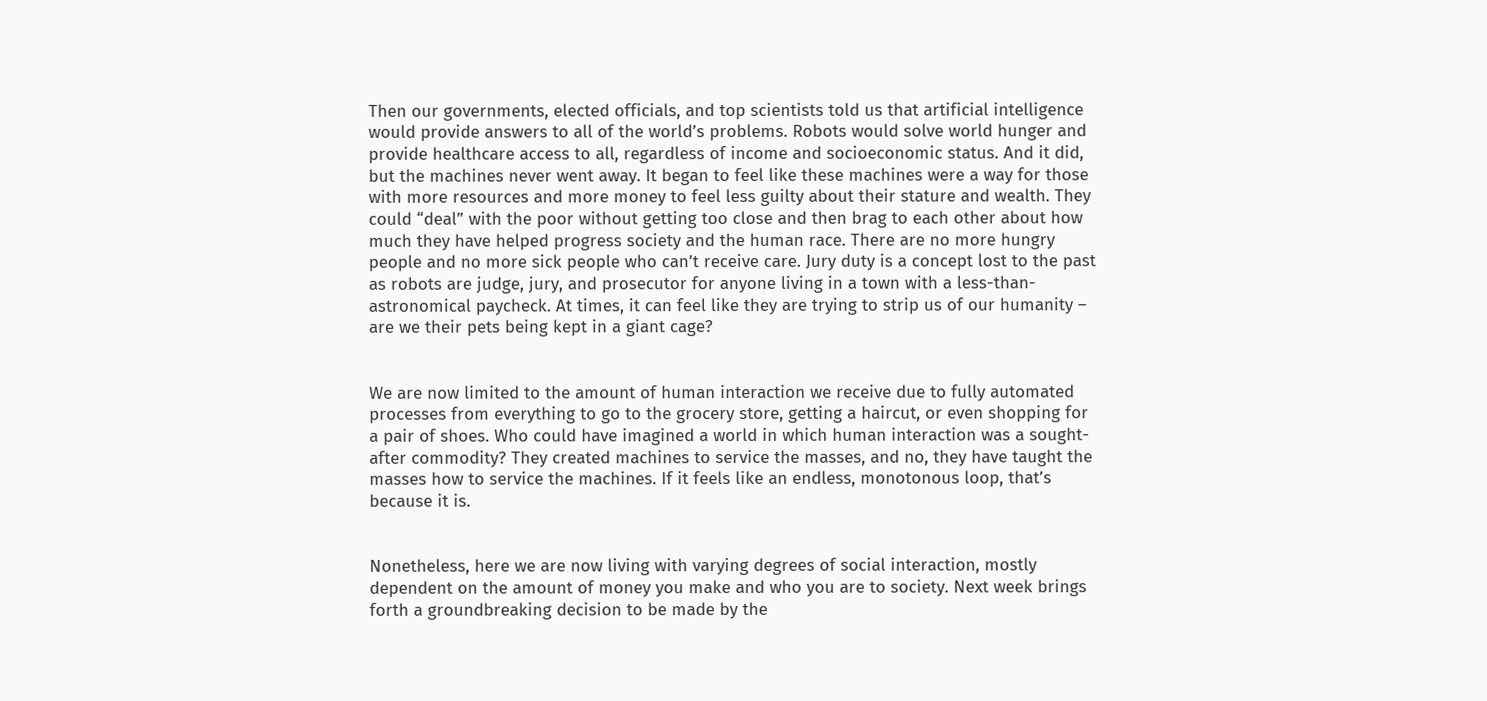Then our governments, elected officials, and top scientists told us that artificial intelligence would provide answers to all of the world’s problems. Robots would solve world hunger and provide healthcare access to all, regardless of income and socioeconomic status. And it did, but the machines never went away. It began to feel like these machines were a way for those with more resources and more money to feel less guilty about their stature and wealth. They could “deal” with the poor without getting too close and then brag to each other about how much they have helped progress society and the human race. There are no more hungry people and no more sick people who can’t receive care. Jury duty is a concept lost to the past as robots are judge, jury, and prosecutor for anyone living in a town with a less-than-astronomical paycheck. At times, it can feel like they are trying to strip us of our humanity – are we their pets being kept in a giant cage?


We are now limited to the amount of human interaction we receive due to fully automated processes from everything to go to the grocery store, getting a haircut, or even shopping for a pair of shoes. Who could have imagined a world in which human interaction was a sought-after commodity? They created machines to service the masses, and no, they have taught the masses how to service the machines. If it feels like an endless, monotonous loop, that’s because it is.


Nonetheless, here we are now living with varying degrees of social interaction, mostly dependent on the amount of money you make and who you are to society. Next week brings forth a groundbreaking decision to be made by the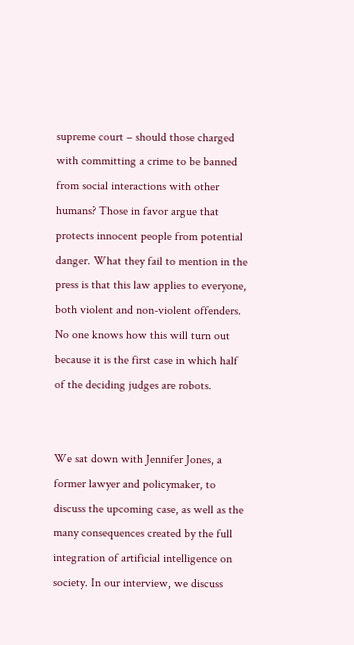supreme court – should those charged with committing a crime to be banned from social interactions with other humans? Those in favor argue that protects innocent people from potential danger. What they fail to mention in the press is that this law applies to everyone, both violent and non-violent offenders. No one knows how this will turn out because it is the first case in which half of the deciding judges are robots.


We sat down with Jennifer Jones, a former lawyer and policymaker, to discuss the upcoming case, as well as the many consequences created by the full integration of artificial intelligence on society. In our interview, we discuss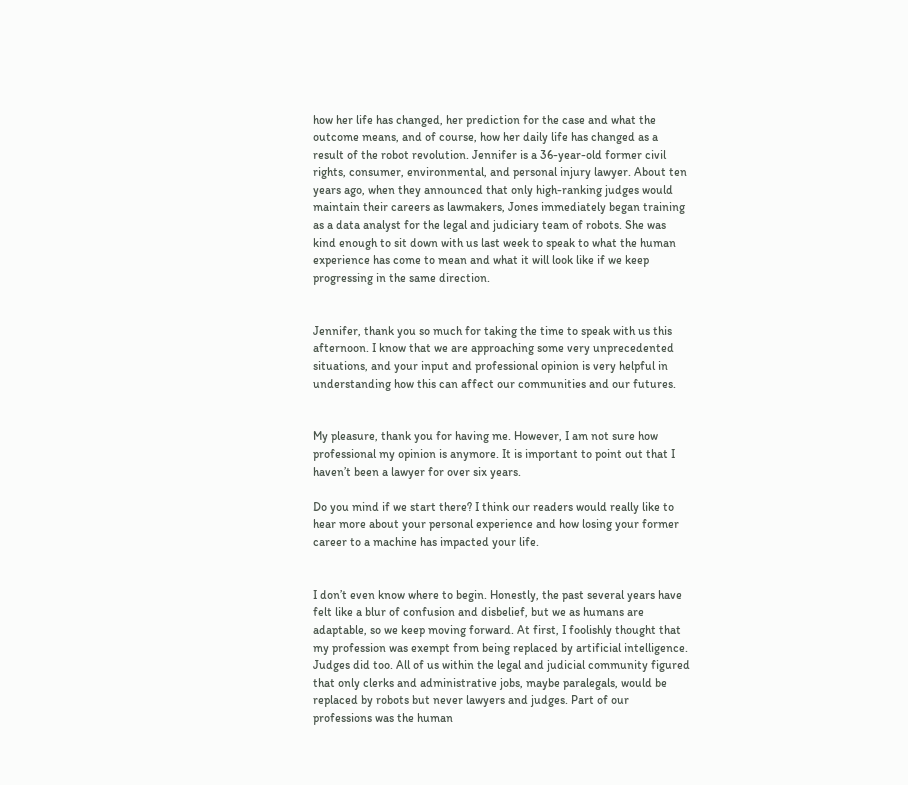how her life has changed, her prediction for the case and what the outcome means, and of course, how her daily life has changed as a result of the robot revolution. Jennifer is a 36-year-old former civil rights, consumer, environmental, and personal injury lawyer. About ten years ago, when they announced that only high-ranking judges would maintain their careers as lawmakers, Jones immediately began training as a data analyst for the legal and judiciary team of robots. She was kind enough to sit down with us last week to speak to what the human experience has come to mean and what it will look like if we keep progressing in the same direction.


Jennifer, thank you so much for taking the time to speak with us this afternoon. I know that we are approaching some very unprecedented situations, and your input and professional opinion is very helpful in understanding how this can affect our communities and our futures.


My pleasure, thank you for having me. However, I am not sure how professional my opinion is anymore. It is important to point out that I haven’t been a lawyer for over six years.

Do you mind if we start there? I think our readers would really like to hear more about your personal experience and how losing your former career to a machine has impacted your life.


I don’t even know where to begin. Honestly, the past several years have felt like a blur of confusion and disbelief, but we as humans are adaptable, so we keep moving forward. At first, I foolishly thought that my profession was exempt from being replaced by artificial intelligence. Judges did too. All of us within the legal and judicial community figured that only clerks and administrative jobs, maybe paralegals, would be replaced by robots but never lawyers and judges. Part of our professions was the human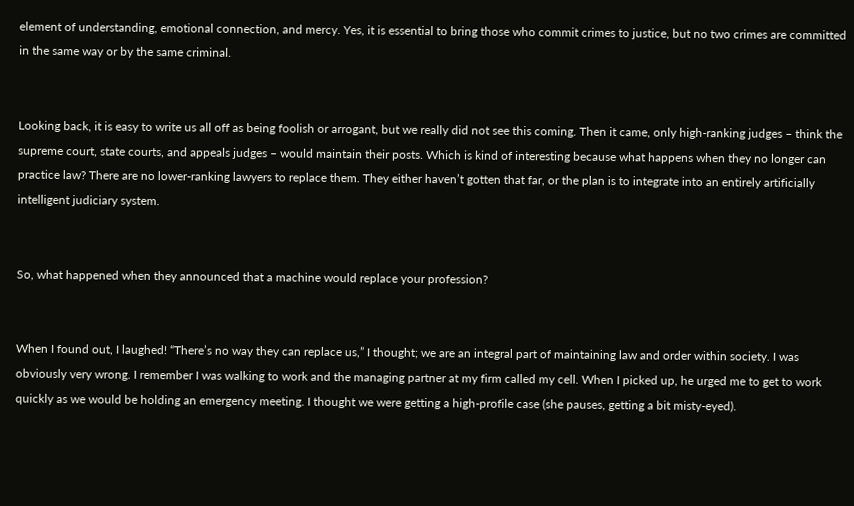element of understanding, emotional connection, and mercy. Yes, it is essential to bring those who commit crimes to justice, but no two crimes are committed in the same way or by the same criminal.


Looking back, it is easy to write us all off as being foolish or arrogant, but we really did not see this coming. Then it came, only high-ranking judges – think the supreme court, state courts, and appeals judges – would maintain their posts. Which is kind of interesting because what happens when they no longer can practice law? There are no lower-ranking lawyers to replace them. They either haven’t gotten that far, or the plan is to integrate into an entirely artificially intelligent judiciary system.


So, what happened when they announced that a machine would replace your profession?


When I found out, I laughed! “There’s no way they can replace us,” I thought; we are an integral part of maintaining law and order within society. I was obviously very wrong. I remember I was walking to work and the managing partner at my firm called my cell. When I picked up, he urged me to get to work quickly as we would be holding an emergency meeting. I thought we were getting a high-profile case (she pauses, getting a bit misty-eyed).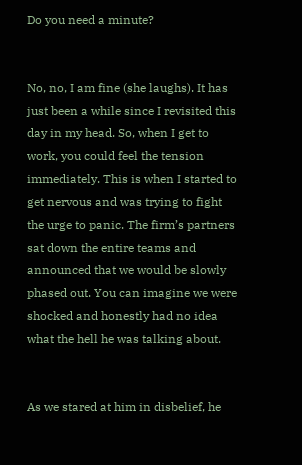Do you need a minute?


No, no, I am fine (she laughs). It has just been a while since I revisited this day in my head. So, when I get to work, you could feel the tension immediately. This is when I started to get nervous and was trying to fight the urge to panic. The firm’s partners sat down the entire teams and announced that we would be slowly phased out. You can imagine we were shocked and honestly had no idea what the hell he was talking about.


As we stared at him in disbelief, he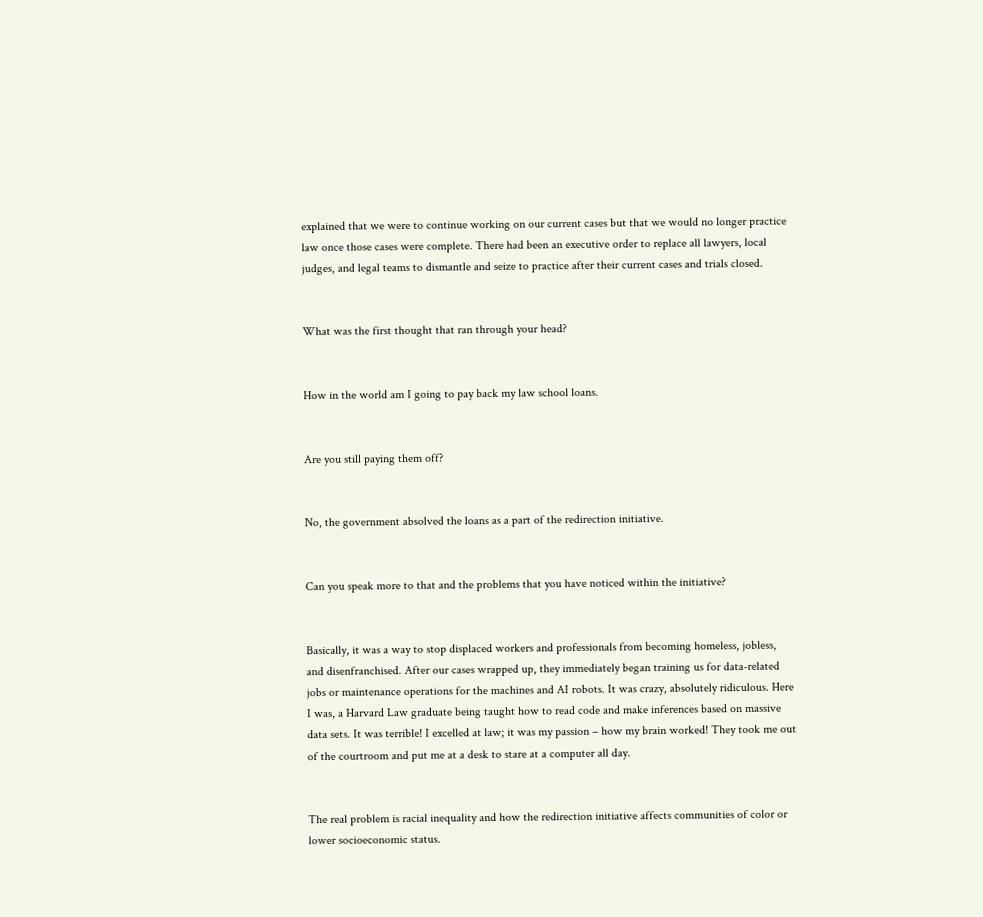explained that we were to continue working on our current cases but that we would no longer practice law once those cases were complete. There had been an executive order to replace all lawyers, local judges, and legal teams to dismantle and seize to practice after their current cases and trials closed.


What was the first thought that ran through your head?


How in the world am I going to pay back my law school loans.


Are you still paying them off?


No, the government absolved the loans as a part of the redirection initiative.


Can you speak more to that and the problems that you have noticed within the initiative?


Basically, it was a way to stop displaced workers and professionals from becoming homeless, jobless, and disenfranchised. After our cases wrapped up, they immediately began training us for data-related jobs or maintenance operations for the machines and AI robots. It was crazy, absolutely ridiculous. Here I was, a Harvard Law graduate being taught how to read code and make inferences based on massive data sets. It was terrible! I excelled at law; it was my passion – how my brain worked! They took me out of the courtroom and put me at a desk to stare at a computer all day.


The real problem is racial inequality and how the redirection initiative affects communities of color or lower socioeconomic status.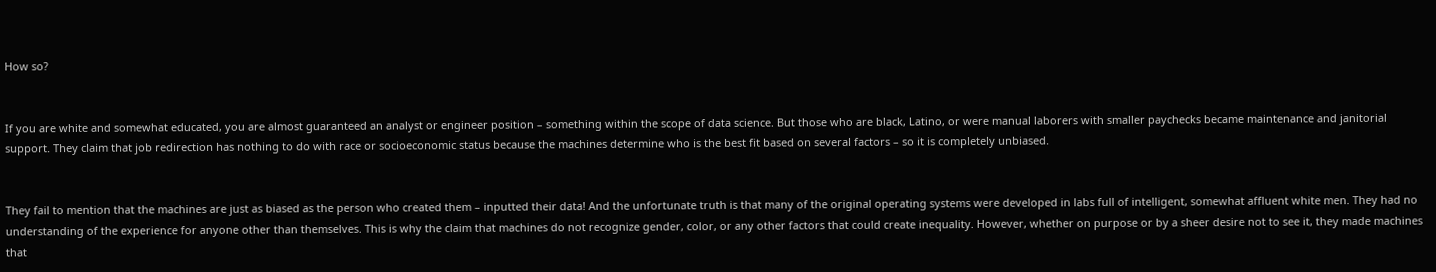How so?


If you are white and somewhat educated, you are almost guaranteed an analyst or engineer position – something within the scope of data science. But those who are black, Latino, or were manual laborers with smaller paychecks became maintenance and janitorial support. They claim that job redirection has nothing to do with race or socioeconomic status because the machines determine who is the best fit based on several factors – so it is completely unbiased.


They fail to mention that the machines are just as biased as the person who created them – inputted their data! And the unfortunate truth is that many of the original operating systems were developed in labs full of intelligent, somewhat affluent white men. They had no understanding of the experience for anyone other than themselves. This is why the claim that machines do not recognize gender, color, or any other factors that could create inequality. However, whether on purpose or by a sheer desire not to see it, they made machines that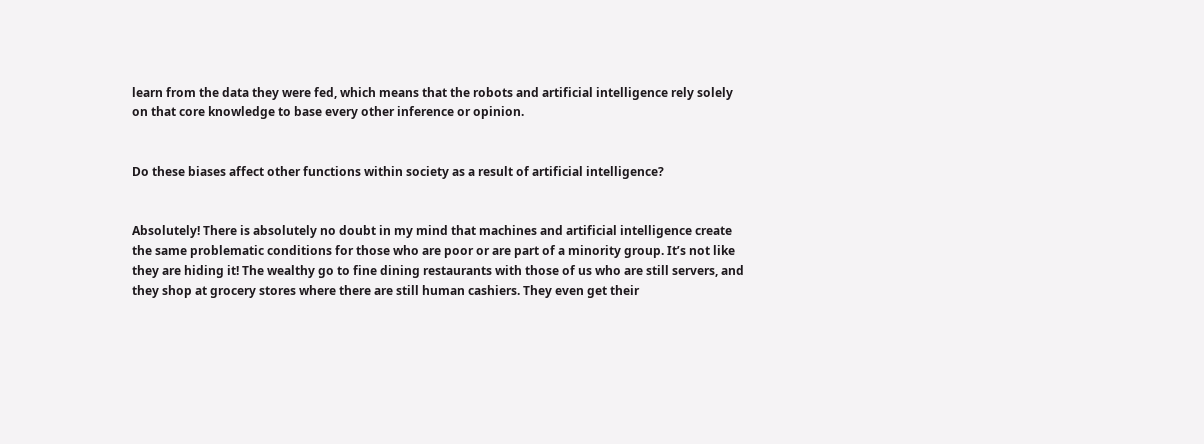learn from the data they were fed, which means that the robots and artificial intelligence rely solely on that core knowledge to base every other inference or opinion.


Do these biases affect other functions within society as a result of artificial intelligence?


Absolutely! There is absolutely no doubt in my mind that machines and artificial intelligence create the same problematic conditions for those who are poor or are part of a minority group. It’s not like they are hiding it! The wealthy go to fine dining restaurants with those of us who are still servers, and they shop at grocery stores where there are still human cashiers. They even get their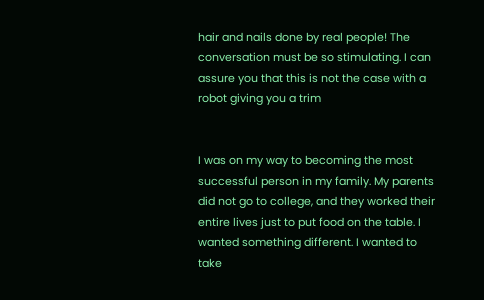hair and nails done by real people! The conversation must be so stimulating. I can assure you that this is not the case with a robot giving you a trim


I was on my way to becoming the most successful person in my family. My parents did not go to college, and they worked their entire lives just to put food on the table. I wanted something different. I wanted to take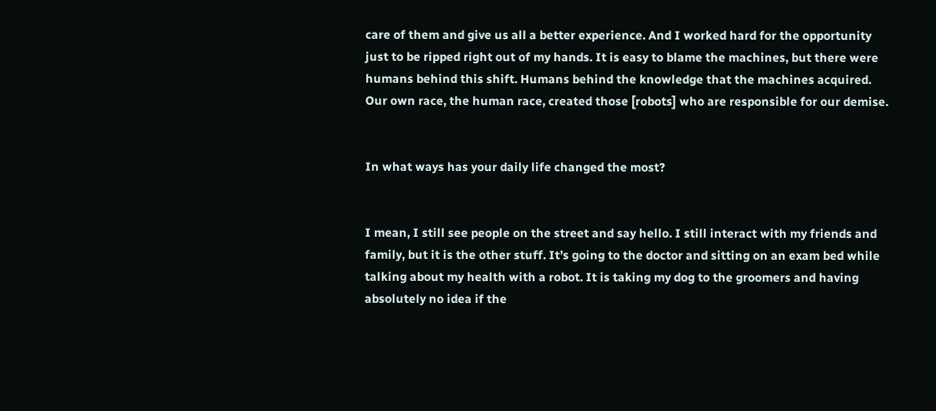care of them and give us all a better experience. And I worked hard for the opportunity just to be ripped right out of my hands. It is easy to blame the machines, but there were humans behind this shift. Humans behind the knowledge that the machines acquired. Our own race, the human race, created those [robots] who are responsible for our demise.


In what ways has your daily life changed the most?


I mean, I still see people on the street and say hello. I still interact with my friends and family, but it is the other stuff. It’s going to the doctor and sitting on an exam bed while talking about my health with a robot. It is taking my dog to the groomers and having absolutely no idea if the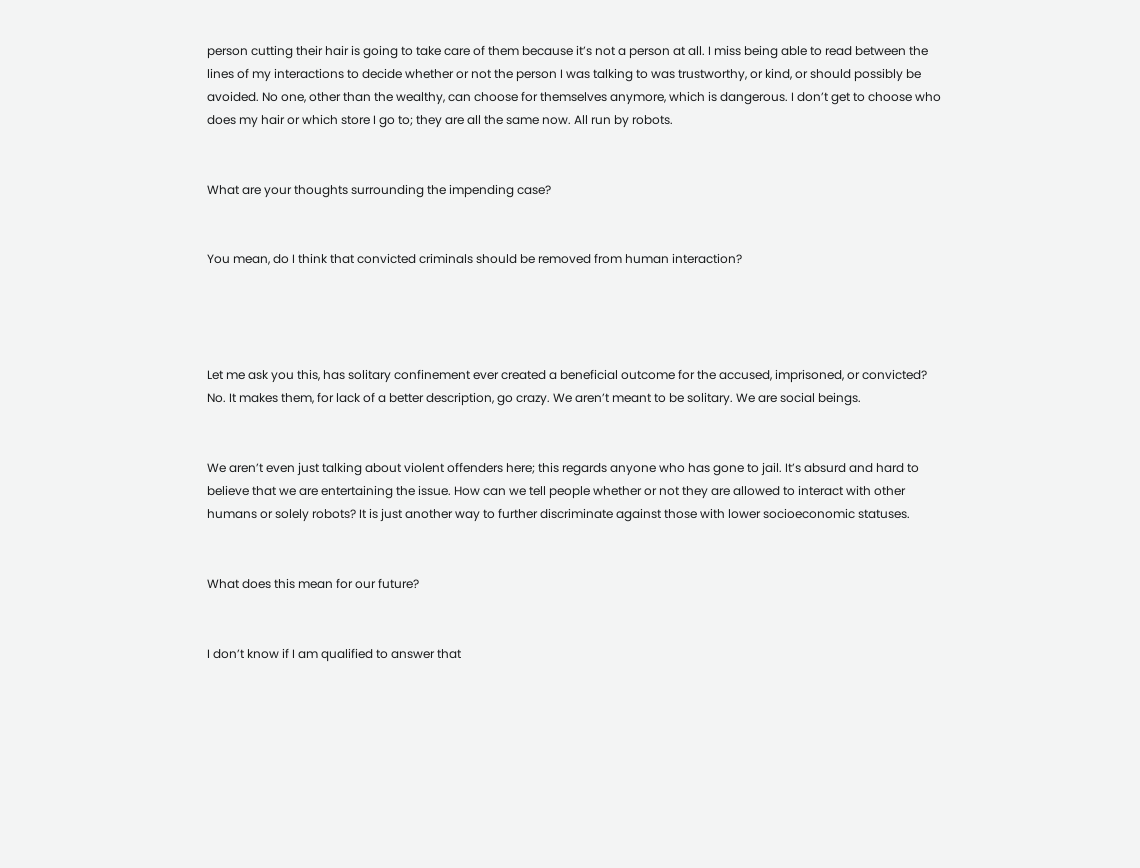person cutting their hair is going to take care of them because it’s not a person at all. I miss being able to read between the lines of my interactions to decide whether or not the person I was talking to was trustworthy, or kind, or should possibly be avoided. No one, other than the wealthy, can choose for themselves anymore, which is dangerous. I don’t get to choose who does my hair or which store I go to; they are all the same now. All run by robots.


What are your thoughts surrounding the impending case?


You mean, do I think that convicted criminals should be removed from human interaction?




Let me ask you this, has solitary confinement ever created a beneficial outcome for the accused, imprisoned, or convicted? No. It makes them, for lack of a better description, go crazy. We aren’t meant to be solitary. We are social beings.


We aren’t even just talking about violent offenders here; this regards anyone who has gone to jail. It’s absurd and hard to believe that we are entertaining the issue. How can we tell people whether or not they are allowed to interact with other humans or solely robots? It is just another way to further discriminate against those with lower socioeconomic statuses.


What does this mean for our future?


I don’t know if I am qualified to answer that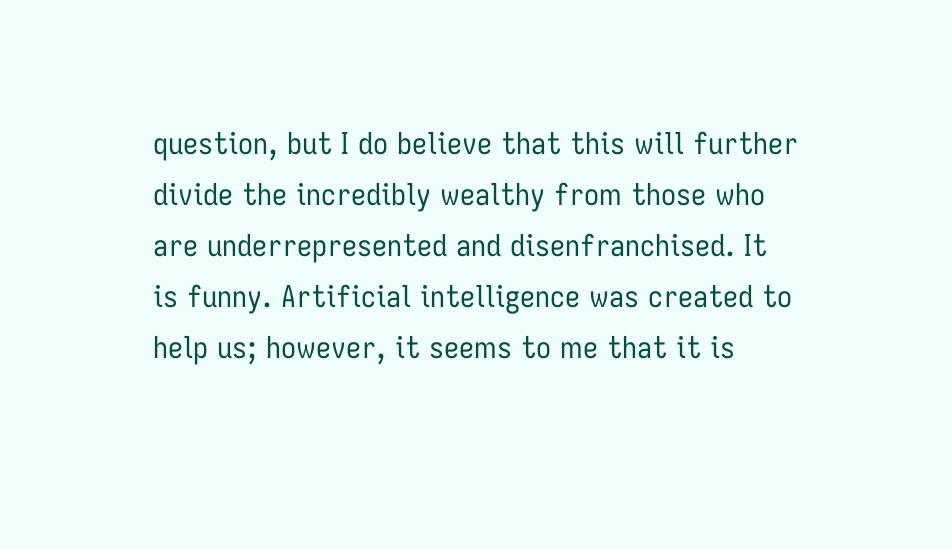question, but I do believe that this will further divide the incredibly wealthy from those who are underrepresented and disenfranchised. It is funny. Artificial intelligence was created to help us; however, it seems to me that it is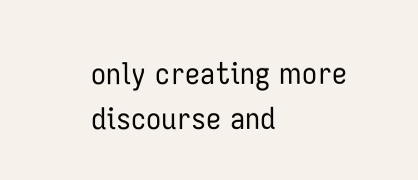only creating more discourse and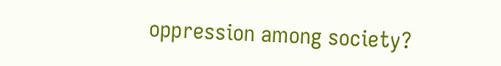oppression among society?